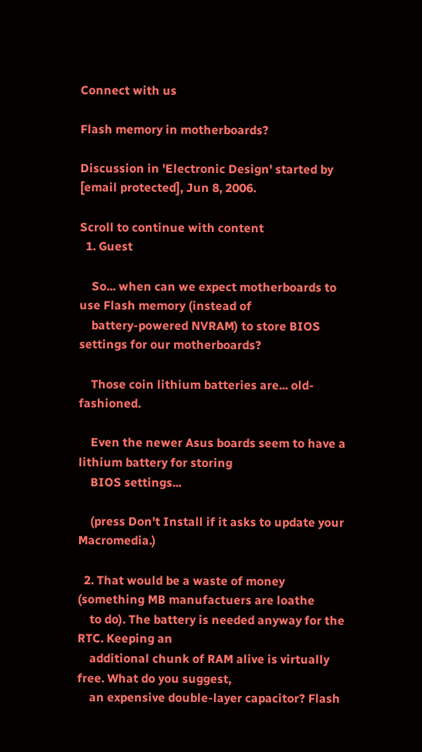Connect with us

Flash memory in motherboards?

Discussion in 'Electronic Design' started by [email protected], Jun 8, 2006.

Scroll to continue with content
  1. Guest

    So... when can we expect motherboards to use Flash memory (instead of
    battery-powered NVRAM) to store BIOS settings for our motherboards?

    Those coin lithium batteries are... old-fashioned.

    Even the newer Asus boards seem to have a lithium battery for storing
    BIOS settings...

    (press Don't Install if it asks to update your Macromedia.)

  2. That would be a waste of money (something MB manufactuers are loathe
    to do). The battery is needed anyway for the RTC. Keeping an
    additional chunk of RAM alive is virtually free. What do you suggest,
    an expensive double-layer capacitor? Flash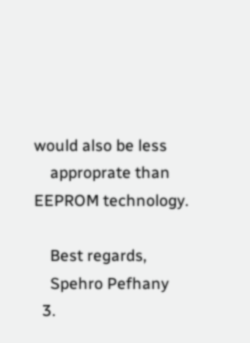would also be less
    approprate than EEPROM technology.

    Best regards,
    Spehro Pefhany
  3.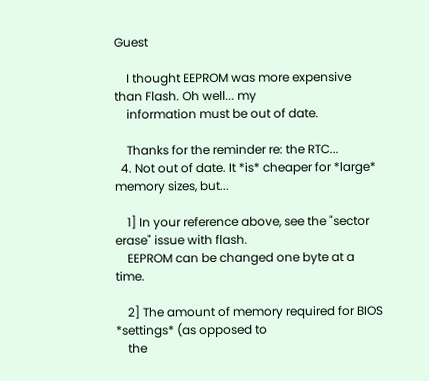Guest

    I thought EEPROM was more expensive than Flash. Oh well... my
    information must be out of date.

    Thanks for the reminder re: the RTC...
  4. Not out of date. It *is* cheaper for *large* memory sizes, but...

    1] In your reference above, see the "sector erase" issue with flash.
    EEPROM can be changed one byte at a time.

    2] The amount of memory required for BIOS *settings* (as opposed to
    the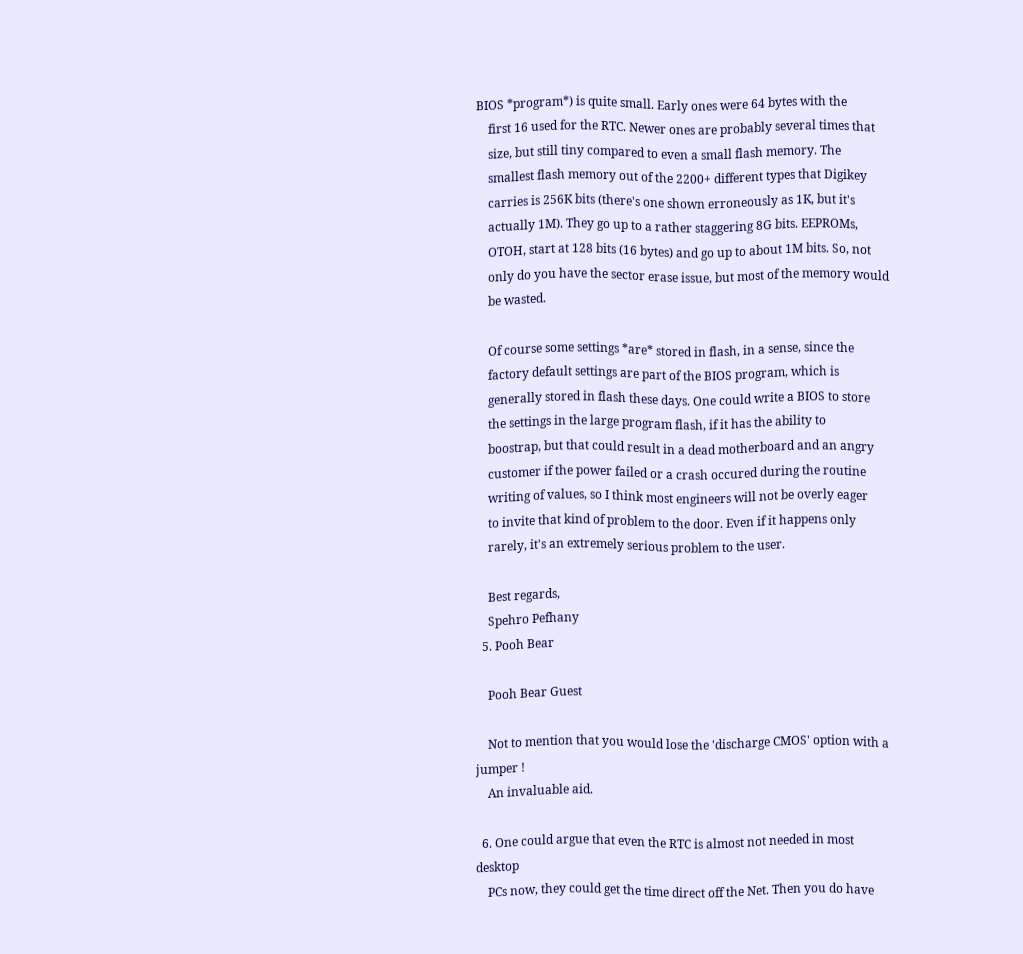BIOS *program*) is quite small. Early ones were 64 bytes with the
    first 16 used for the RTC. Newer ones are probably several times that
    size, but still tiny compared to even a small flash memory. The
    smallest flash memory out of the 2200+ different types that Digikey
    carries is 256K bits (there's one shown erroneously as 1K, but it's
    actually 1M). They go up to a rather staggering 8G bits. EEPROMs,
    OTOH, start at 128 bits (16 bytes) and go up to about 1M bits. So, not
    only do you have the sector erase issue, but most of the memory would
    be wasted.

    Of course some settings *are* stored in flash, in a sense, since the
    factory default settings are part of the BIOS program, which is
    generally stored in flash these days. One could write a BIOS to store
    the settings in the large program flash, if it has the ability to
    boostrap, but that could result in a dead motherboard and an angry
    customer if the power failed or a crash occured during the routine
    writing of values, so I think most engineers will not be overly eager
    to invite that kind of problem to the door. Even if it happens only
    rarely, it's an extremely serious problem to the user.

    Best regards,
    Spehro Pefhany
  5. Pooh Bear

    Pooh Bear Guest

    Not to mention that you would lose the 'discharge CMOS' option with a jumper !
    An invaluable aid.

  6. One could argue that even the RTC is almost not needed in most desktop
    PCs now, they could get the time direct off the Net. Then you do have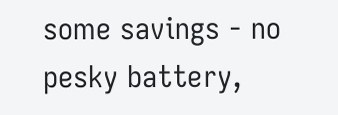some savings - no pesky battery,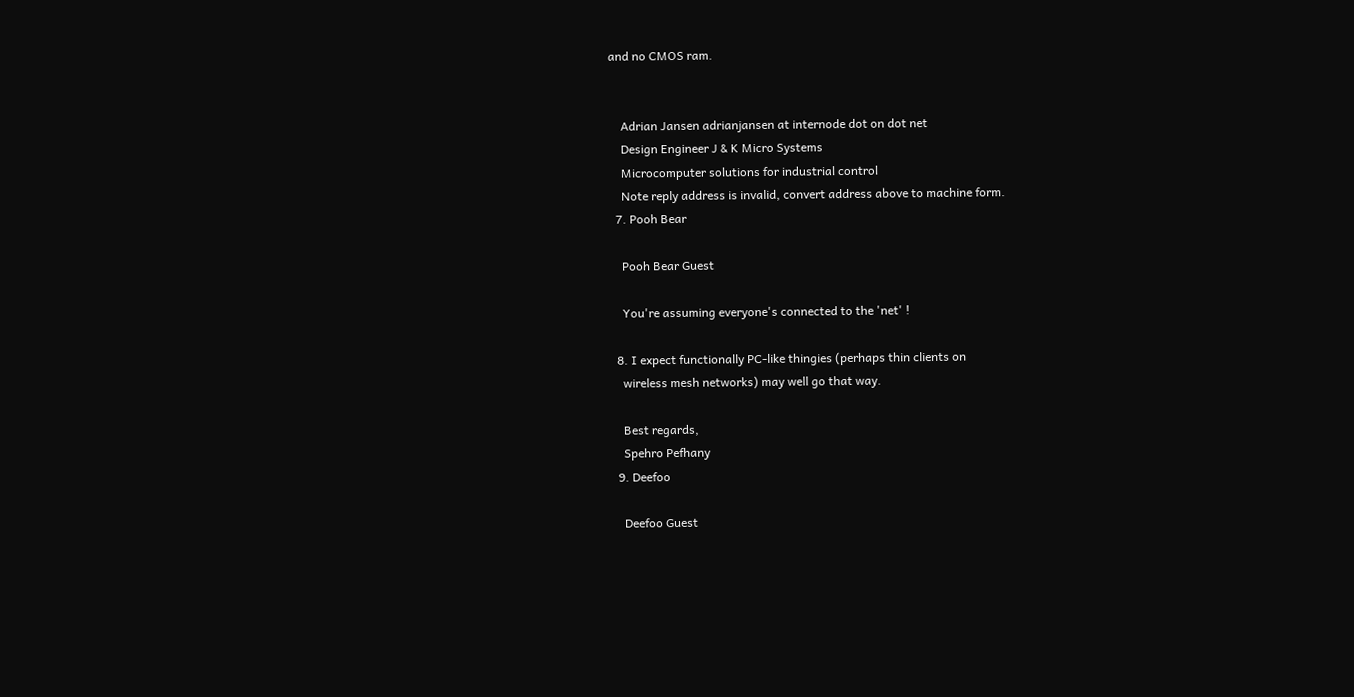and no CMOS ram.


    Adrian Jansen adrianjansen at internode dot on dot net
    Design Engineer J & K Micro Systems
    Microcomputer solutions for industrial control
    Note reply address is invalid, convert address above to machine form.
  7. Pooh Bear

    Pooh Bear Guest

    You're assuming everyone's connected to the 'net' !

  8. I expect functionally PC-like thingies (perhaps thin clients on
    wireless mesh networks) may well go that way.

    Best regards,
    Spehro Pefhany
  9. Deefoo

    Deefoo Guest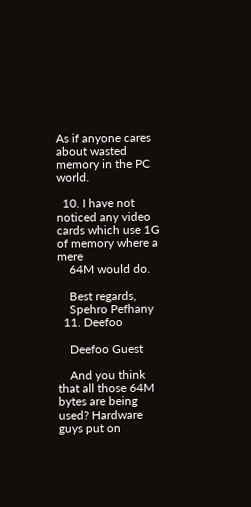As if anyone cares about wasted memory in the PC world.

  10. I have not noticed any video cards which use 1G of memory where a mere
    64M would do.

    Best regards,
    Spehro Pefhany
  11. Deefoo

    Deefoo Guest

    And you think that all those 64M bytes are being used? Hardware guys put on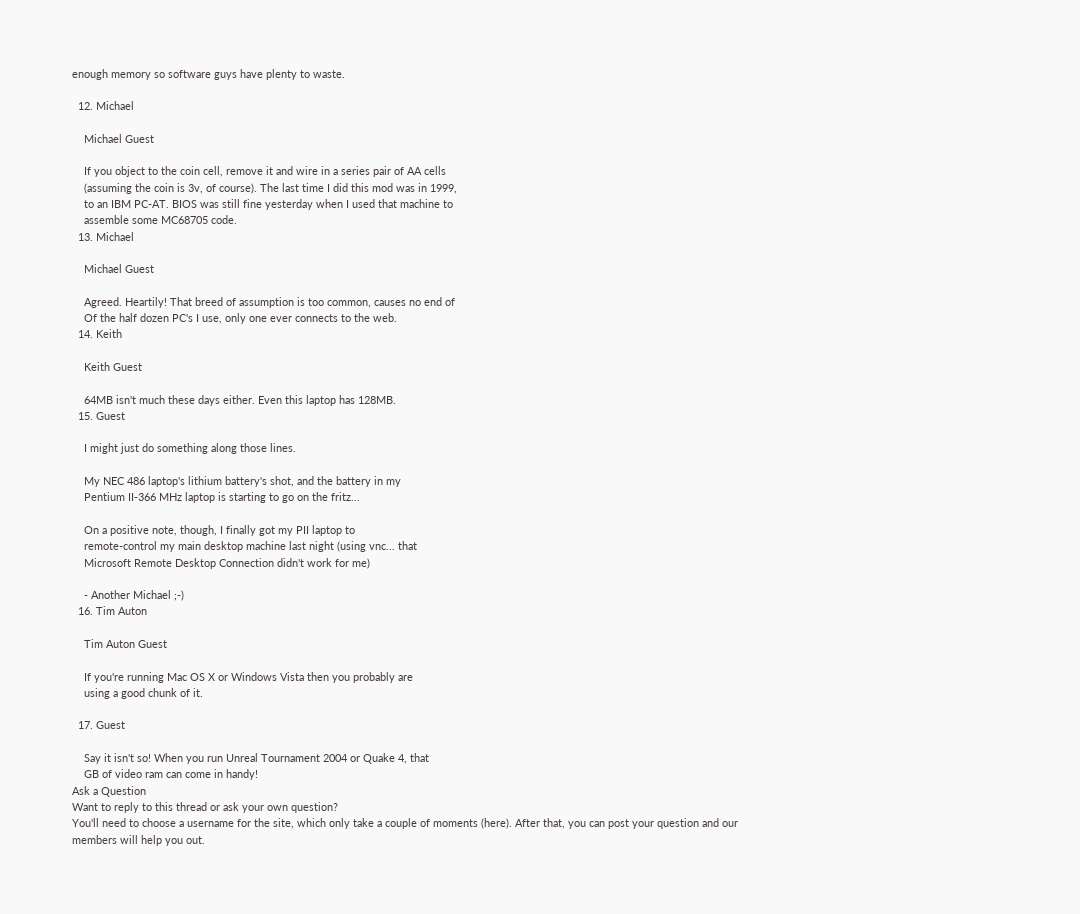enough memory so software guys have plenty to waste.

  12. Michael

    Michael Guest

    If you object to the coin cell, remove it and wire in a series pair of AA cells
    (assuming the coin is 3v, of course). The last time I did this mod was in 1999,
    to an IBM PC-AT. BIOS was still fine yesterday when I used that machine to
    assemble some MC68705 code.
  13. Michael

    Michael Guest

    Agreed. Heartily! That breed of assumption is too common, causes no end of
    Of the half dozen PC's I use, only one ever connects to the web.
  14. Keith

    Keith Guest

    64MB isn't much these days either. Even this laptop has 128MB.
  15. Guest

    I might just do something along those lines.

    My NEC 486 laptop's lithium battery's shot, and the battery in my
    Pentium II-366 MHz laptop is starting to go on the fritz...

    On a positive note, though, I finally got my PII laptop to
    remote-control my main desktop machine last night (using vnc... that
    Microsoft Remote Desktop Connection didn't work for me)

    - Another Michael ;-)
  16. Tim Auton

    Tim Auton Guest

    If you're running Mac OS X or Windows Vista then you probably are
    using a good chunk of it.

  17. Guest

    Say it isn't so! When you run Unreal Tournament 2004 or Quake 4, that
    GB of video ram can come in handy!
Ask a Question
Want to reply to this thread or ask your own question?
You'll need to choose a username for the site, which only take a couple of moments (here). After that, you can post your question and our members will help you out.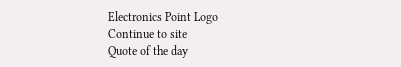Electronics Point Logo
Continue to site
Quote of the day